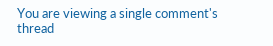You are viewing a single comment's thread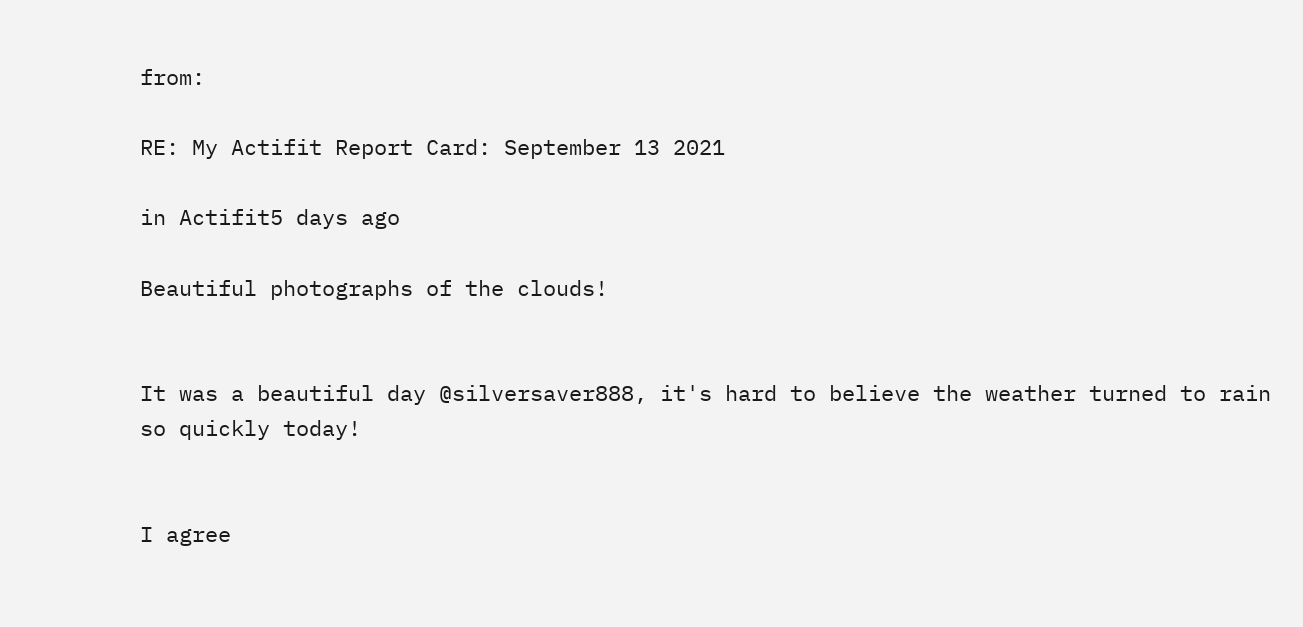from:

RE: My Actifit Report Card: September 13 2021

in Actifit5 days ago

Beautiful photographs of the clouds!


It was a beautiful day @silversaver888, it's hard to believe the weather turned to rain so quickly today!


I agree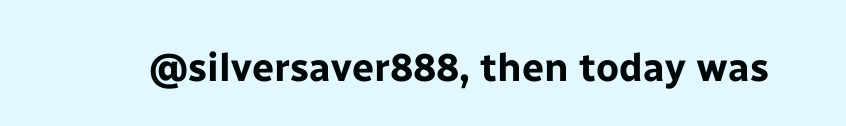@silversaver888, then today was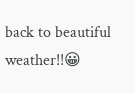back to beautiful weather!!😀